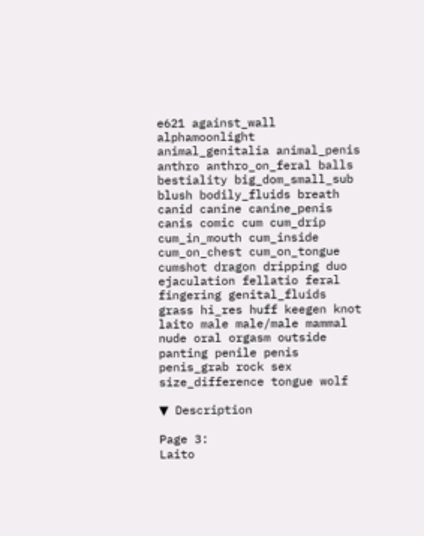e621 against_wall alphamoonlight animal_genitalia animal_penis anthro anthro_on_feral balls bestiality big_dom_small_sub blush bodily_fluids breath canid canine canine_penis canis comic cum cum_drip cum_in_mouth cum_inside cum_on_chest cum_on_tongue cumshot dragon dripping duo ejaculation fellatio feral fingering genital_fluids grass hi_res huff keegen knot laito male male/male mammal nude oral orgasm outside panting penile penis penis_grab rock sex size_difference tongue wolf

▼ Description

Page 3:
Laito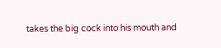takes the big cock into his mouth and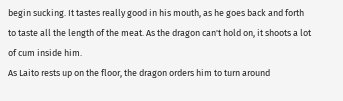begin sucking. It tastes really good in his mouth, as he goes back and forth to taste all the length of the meat. As the dragon can't hold on, it shoots a lot of cum inside him.
As Laito rests up on the floor, the dragon orders him to turn around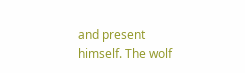and present himself. The wolf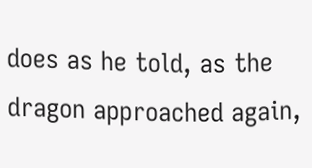does as he told, as the dragon approached again,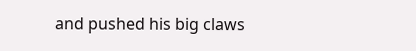and pushed his big claws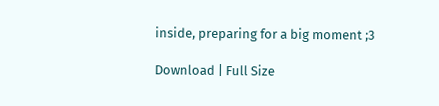inside, preparing for a big moment ;3

Download | Full Size